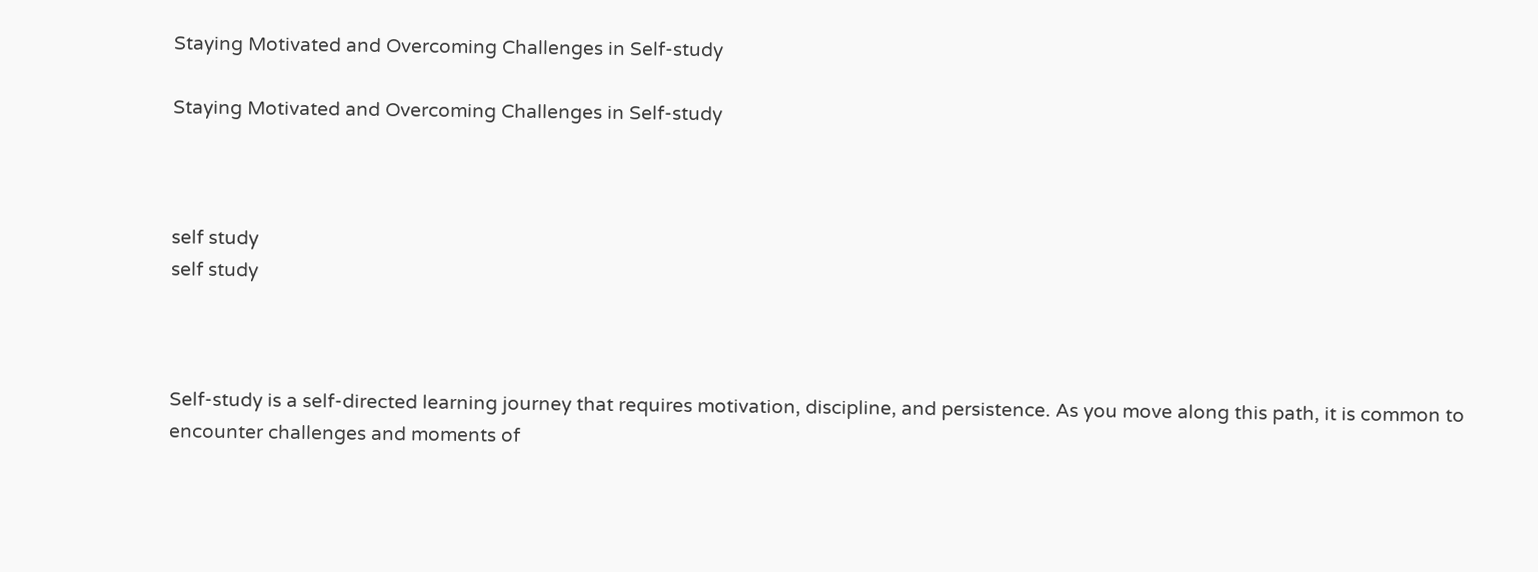Staying Motivated and Overcoming Challenges in Self-study

Staying Motivated and Overcoming Challenges in Self-study



self study
self study



Self-study is a self-directed learning journey that requires motivation, discipline, and persistence. As you move along this path, it is common to encounter challenges and moments of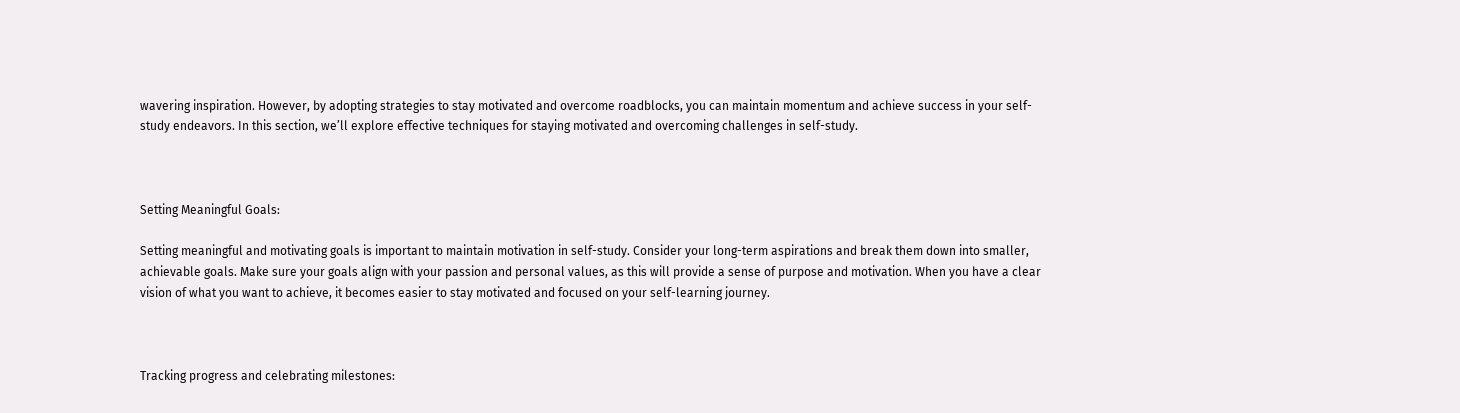wavering inspiration. However, by adopting strategies to stay motivated and overcome roadblocks, you can maintain momentum and achieve success in your self-study endeavors. In this section, we’ll explore effective techniques for staying motivated and overcoming challenges in self-study.



Setting Meaningful Goals:

Setting meaningful and motivating goals is important to maintain motivation in self-study. Consider your long-term aspirations and break them down into smaller, achievable goals. Make sure your goals align with your passion and personal values, as this will provide a sense of purpose and motivation. When you have a clear vision of what you want to achieve, it becomes easier to stay motivated and focused on your self-learning journey.



Tracking progress and celebrating milestones: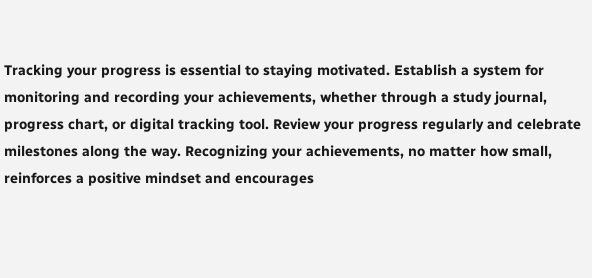Tracking your progress is essential to staying motivated. Establish a system for monitoring and recording your achievements, whether through a study journal, progress chart, or digital tracking tool. Review your progress regularly and celebrate milestones along the way. Recognizing your achievements, no matter how small, reinforces a positive mindset and encourages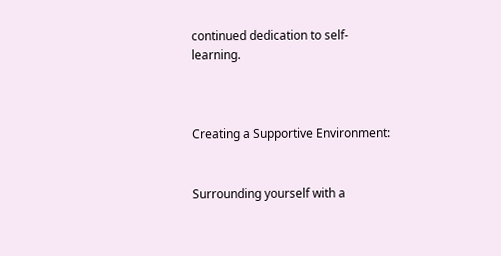continued dedication to self-learning.



Creating a Supportive Environment:


Surrounding yourself with a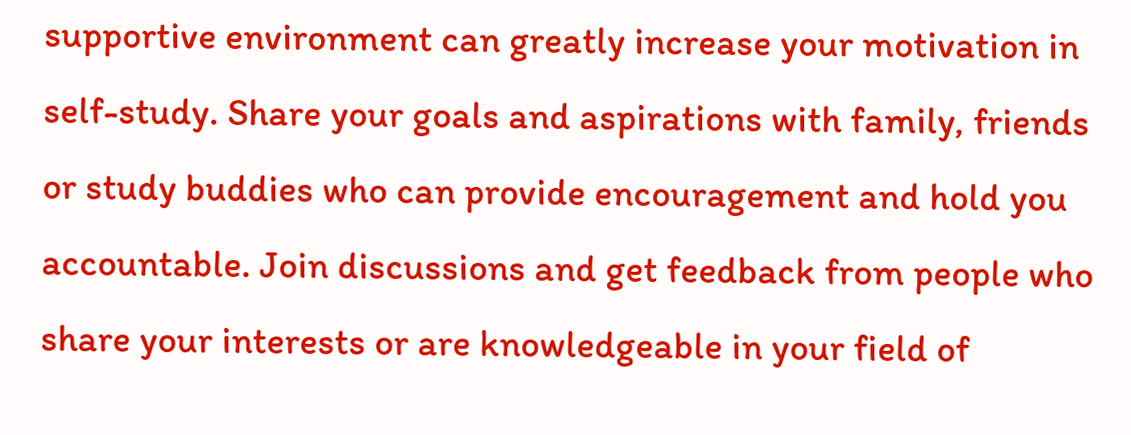supportive environment can greatly increase your motivation in self-study. Share your goals and aspirations with family, friends or study buddies who can provide encouragement and hold you accountable. Join discussions and get feedback from people who share your interests or are knowledgeable in your field of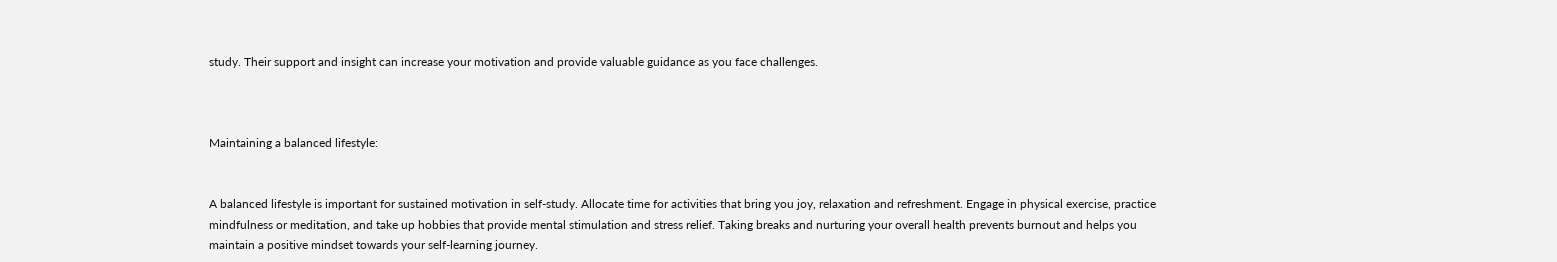study. Their support and insight can increase your motivation and provide valuable guidance as you face challenges.



Maintaining a balanced lifestyle:


A balanced lifestyle is important for sustained motivation in self-study. Allocate time for activities that bring you joy, relaxation and refreshment. Engage in physical exercise, practice mindfulness or meditation, and take up hobbies that provide mental stimulation and stress relief. Taking breaks and nurturing your overall health prevents burnout and helps you maintain a positive mindset towards your self-learning journey.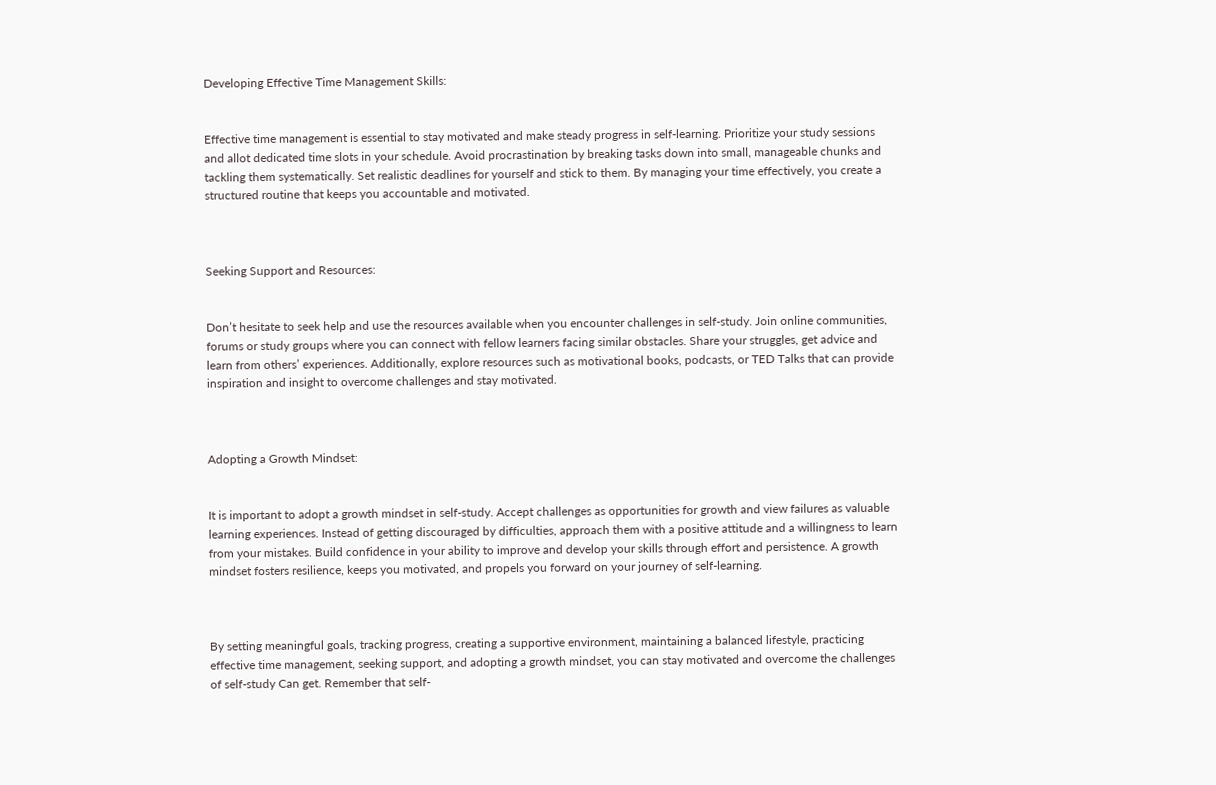Developing Effective Time Management Skills:


Effective time management is essential to stay motivated and make steady progress in self-learning. Prioritize your study sessions and allot dedicated time slots in your schedule. Avoid procrastination by breaking tasks down into small, manageable chunks and tackling them systematically. Set realistic deadlines for yourself and stick to them. By managing your time effectively, you create a structured routine that keeps you accountable and motivated.



Seeking Support and Resources:


Don’t hesitate to seek help and use the resources available when you encounter challenges in self-study. Join online communities, forums or study groups where you can connect with fellow learners facing similar obstacles. Share your struggles, get advice and learn from others’ experiences. Additionally, explore resources such as motivational books, podcasts, or TED Talks that can provide inspiration and insight to overcome challenges and stay motivated.



Adopting a Growth Mindset:


It is important to adopt a growth mindset in self-study. Accept challenges as opportunities for growth and view failures as valuable learning experiences. Instead of getting discouraged by difficulties, approach them with a positive attitude and a willingness to learn from your mistakes. Build confidence in your ability to improve and develop your skills through effort and persistence. A growth mindset fosters resilience, keeps you motivated, and propels you forward on your journey of self-learning.



By setting meaningful goals, tracking progress, creating a supportive environment, maintaining a balanced lifestyle, practicing effective time management, seeking support, and adopting a growth mindset, you can stay motivated and overcome the challenges of self-study Can get. Remember that self-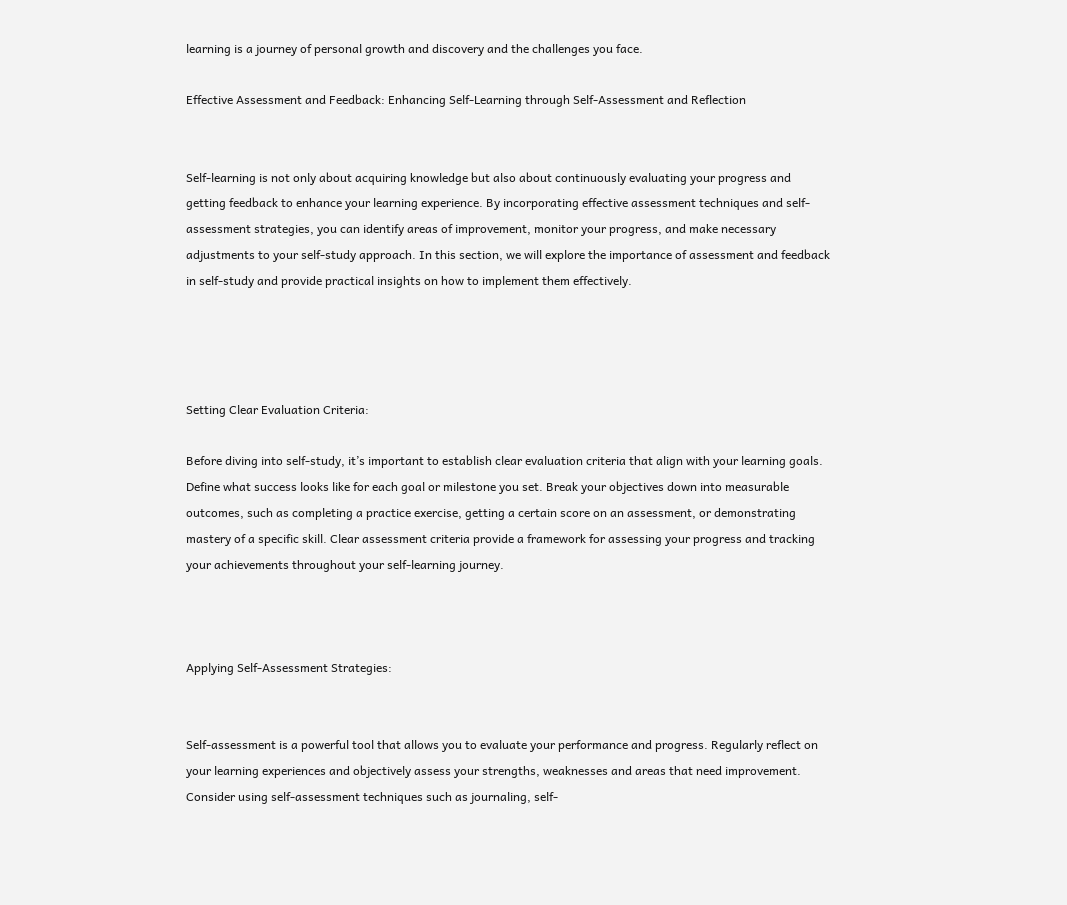learning is a journey of personal growth and discovery and the challenges you face.

Effective Assessment and Feedback: Enhancing Self-Learning through Self-Assessment and Reflection


Self-learning is not only about acquiring knowledge but also about continuously evaluating your progress and getting feedback to enhance your learning experience. By incorporating effective assessment techniques and self-assessment strategies, you can identify areas of improvement, monitor your progress, and make necessary adjustments to your self-study approach. In this section, we will explore the importance of assessment and feedback in self-study and provide practical insights on how to implement them effectively.




Setting Clear Evaluation Criteria:

Before diving into self-study, it’s important to establish clear evaluation criteria that align with your learning goals. Define what success looks like for each goal or milestone you set. Break your objectives down into measurable outcomes, such as completing a practice exercise, getting a certain score on an assessment, or demonstrating mastery of a specific skill. Clear assessment criteria provide a framework for assessing your progress and tracking your achievements throughout your self-learning journey.



Applying Self-Assessment Strategies:


Self-assessment is a powerful tool that allows you to evaluate your performance and progress. Regularly reflect on your learning experiences and objectively assess your strengths, weaknesses and areas that need improvement. Consider using self-assessment techniques such as journaling, self-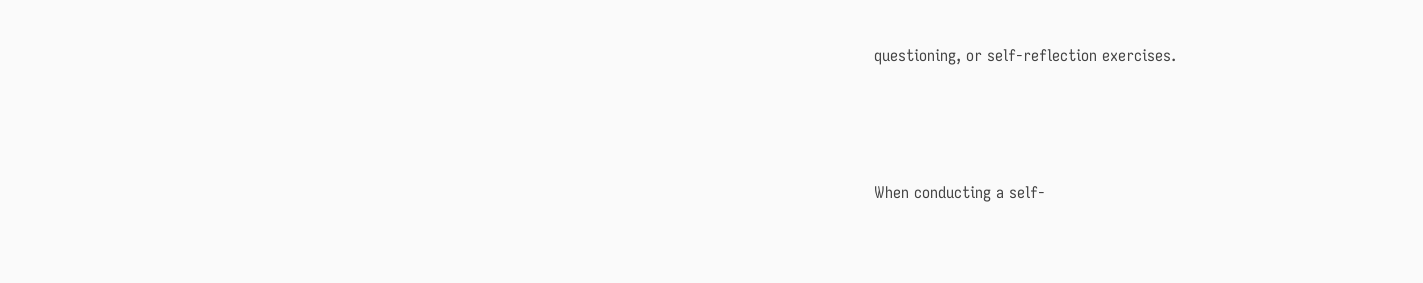questioning, or self-reflection exercises.




When conducting a self-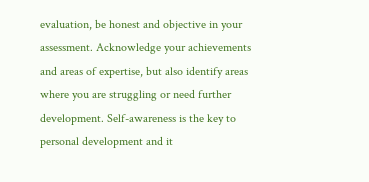evaluation, be honest and objective in your assessment. Acknowledge your achievements and areas of expertise, but also identify areas where you are struggling or need further development. Self-awareness is the key to personal development and it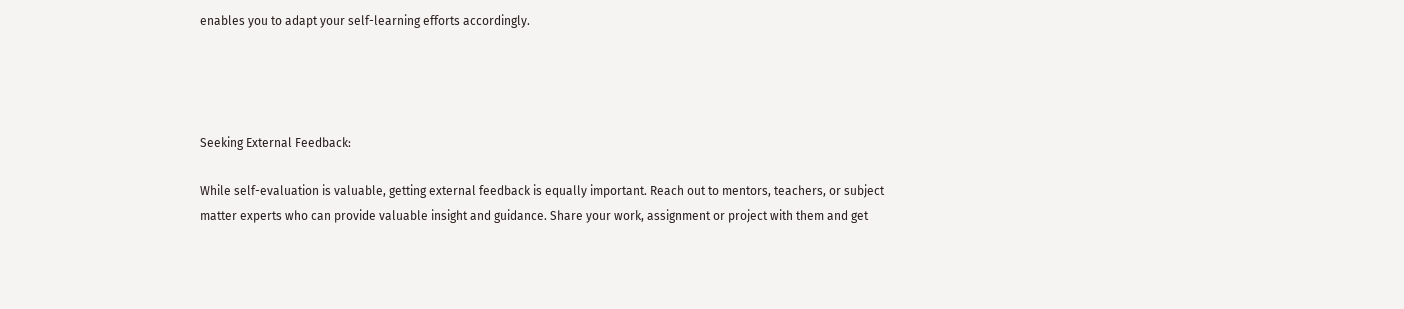enables you to adapt your self-learning efforts accordingly.




Seeking External Feedback:

While self-evaluation is valuable, getting external feedback is equally important. Reach out to mentors, teachers, or subject matter experts who can provide valuable insight and guidance. Share your work, assignment or project with them and get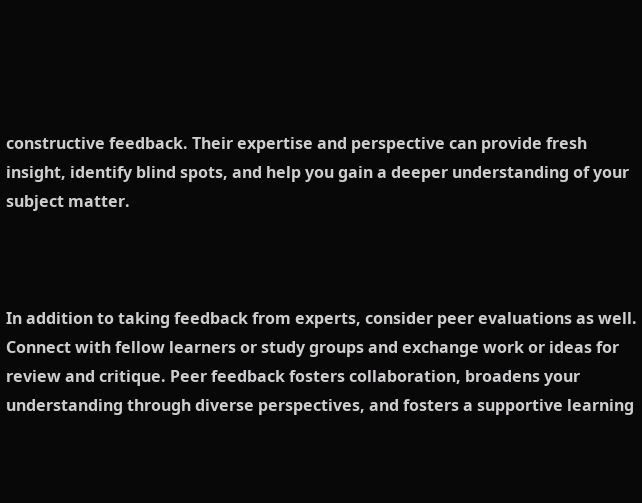constructive feedback. Their expertise and perspective can provide fresh insight, identify blind spots, and help you gain a deeper understanding of your subject matter.



In addition to taking feedback from experts, consider peer evaluations as well. Connect with fellow learners or study groups and exchange work or ideas for review and critique. Peer feedback fosters collaboration, broadens your understanding through diverse perspectives, and fosters a supportive learning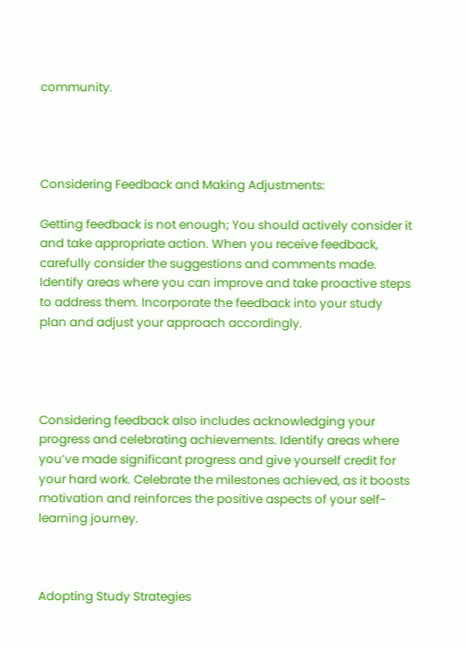community.




Considering Feedback and Making Adjustments:

Getting feedback is not enough; You should actively consider it and take appropriate action. When you receive feedback, carefully consider the suggestions and comments made. Identify areas where you can improve and take proactive steps to address them. Incorporate the feedback into your study plan and adjust your approach accordingly.




Considering feedback also includes acknowledging your progress and celebrating achievements. Identify areas where you’ve made significant progress and give yourself credit for your hard work. Celebrate the milestones achieved, as it boosts motivation and reinforces the positive aspects of your self-learning journey.



Adopting Study Strategies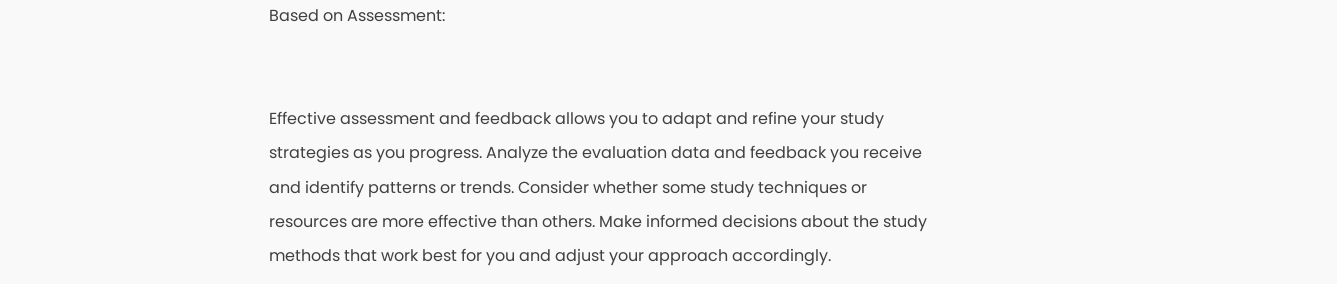Based on Assessment:


Effective assessment and feedback allows you to adapt and refine your study strategies as you progress. Analyze the evaluation data and feedback you receive and identify patterns or trends. Consider whether some study techniques or resources are more effective than others. Make informed decisions about the study methods that work best for you and adjust your approach accordingly.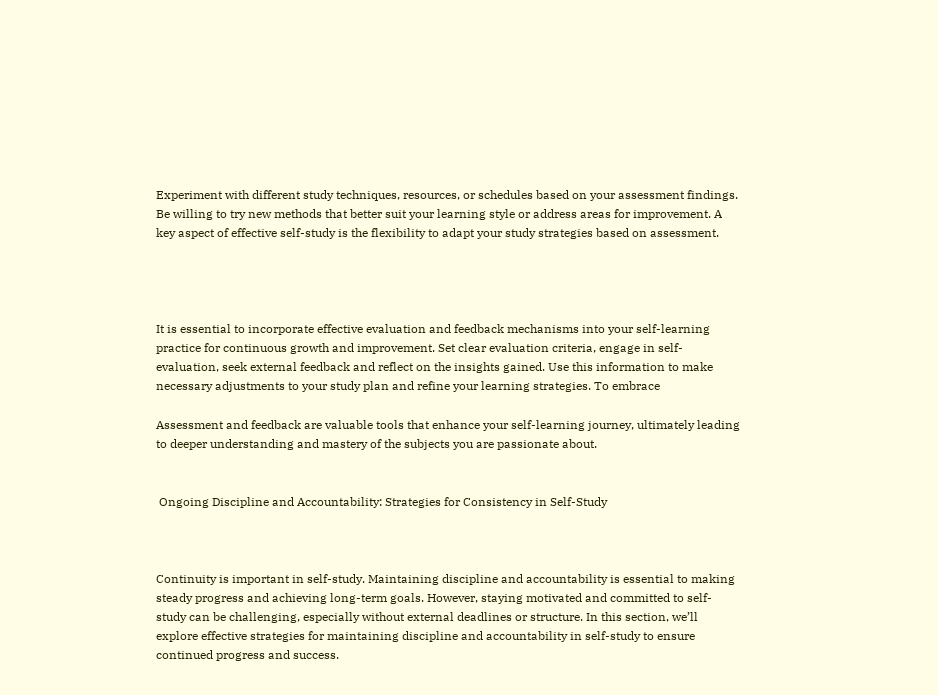Experiment with different study techniques, resources, or schedules based on your assessment findings. Be willing to try new methods that better suit your learning style or address areas for improvement. A key aspect of effective self-study is the flexibility to adapt your study strategies based on assessment.




It is essential to incorporate effective evaluation and feedback mechanisms into your self-learning practice for continuous growth and improvement. Set clear evaluation criteria, engage in self-evaluation, seek external feedback and reflect on the insights gained. Use this information to make necessary adjustments to your study plan and refine your learning strategies. To embrace

Assessment and feedback are valuable tools that enhance your self-learning journey, ultimately leading to deeper understanding and mastery of the subjects you are passionate about.


 Ongoing Discipline and Accountability: Strategies for Consistency in Self-Study



Continuity is important in self-study. Maintaining discipline and accountability is essential to making steady progress and achieving long-term goals. However, staying motivated and committed to self-study can be challenging, especially without external deadlines or structure. In this section, we’ll explore effective strategies for maintaining discipline and accountability in self-study to ensure continued progress and success.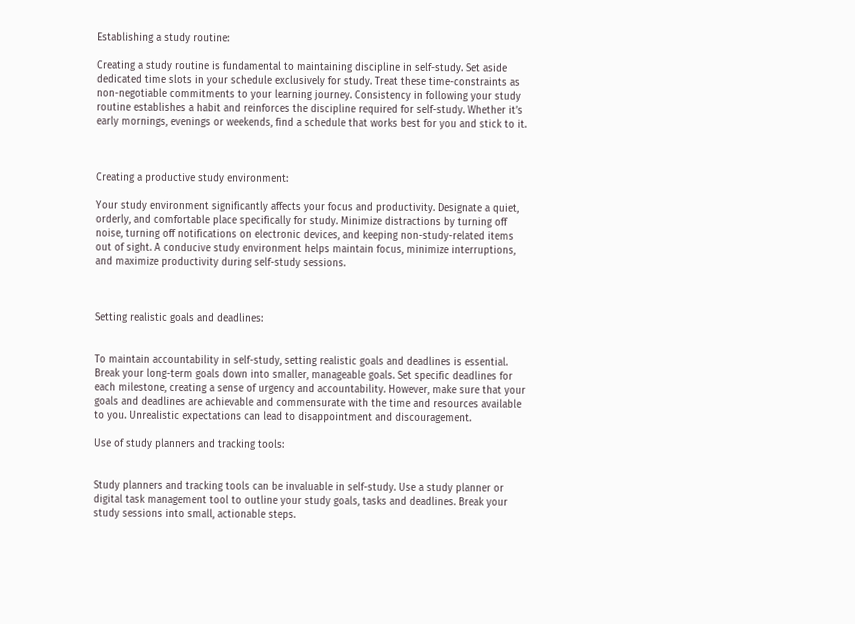Establishing a study routine:

Creating a study routine is fundamental to maintaining discipline in self-study. Set aside dedicated time slots in your schedule exclusively for study. Treat these time-constraints as non-negotiable commitments to your learning journey. Consistency in following your study routine establishes a habit and reinforces the discipline required for self-study. Whether it’s early mornings, evenings or weekends, find a schedule that works best for you and stick to it.



Creating a productive study environment:

Your study environment significantly affects your focus and productivity. Designate a quiet, orderly, and comfortable place specifically for study. Minimize distractions by turning off noise, turning off notifications on electronic devices, and keeping non-study-related items out of sight. A conducive study environment helps maintain focus, minimize interruptions, and maximize productivity during self-study sessions.



Setting realistic goals and deadlines:


To maintain accountability in self-study, setting realistic goals and deadlines is essential. Break your long-term goals down into smaller, manageable goals. Set specific deadlines for each milestone, creating a sense of urgency and accountability. However, make sure that your goals and deadlines are achievable and commensurate with the time and resources available to you. Unrealistic expectations can lead to disappointment and discouragement.

Use of study planners and tracking tools:


Study planners and tracking tools can be invaluable in self-study. Use a study planner or digital task management tool to outline your study goals, tasks and deadlines. Break your study sessions into small, actionable steps.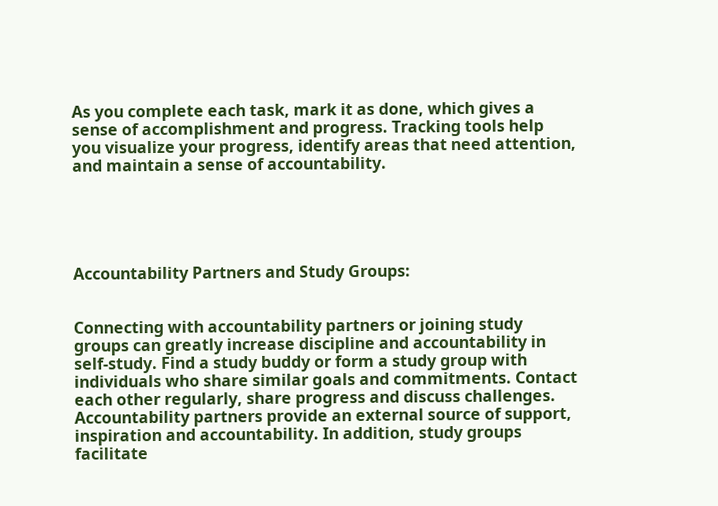As you complete each task, mark it as done, which gives a sense of accomplishment and progress. Tracking tools help you visualize your progress, identify areas that need attention, and maintain a sense of accountability.





Accountability Partners and Study Groups:


Connecting with accountability partners or joining study groups can greatly increase discipline and accountability in self-study. Find a study buddy or form a study group with individuals who share similar goals and commitments. Contact each other regularly, share progress and discuss challenges. Accountability partners provide an external source of support, inspiration and accountability. In addition, study groups facilitate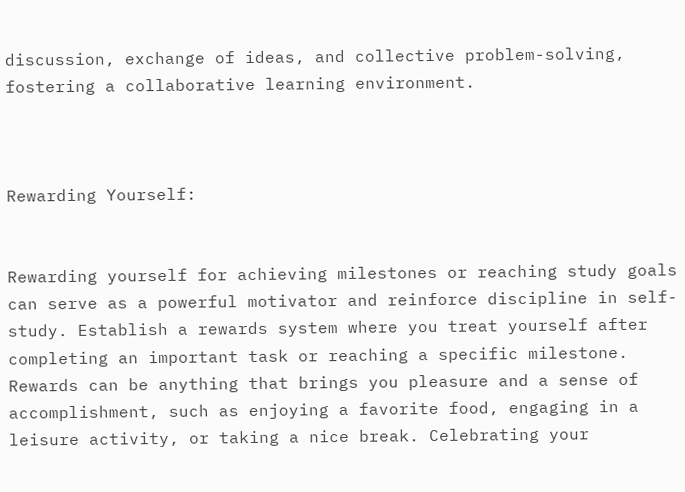discussion, exchange of ideas, and collective problem-solving, fostering a collaborative learning environment.



Rewarding Yourself:


Rewarding yourself for achieving milestones or reaching study goals can serve as a powerful motivator and reinforce discipline in self-study. Establish a rewards system where you treat yourself after completing an important task or reaching a specific milestone. Rewards can be anything that brings you pleasure and a sense of accomplishment, such as enjoying a favorite food, engaging in a leisure activity, or taking a nice break. Celebrating your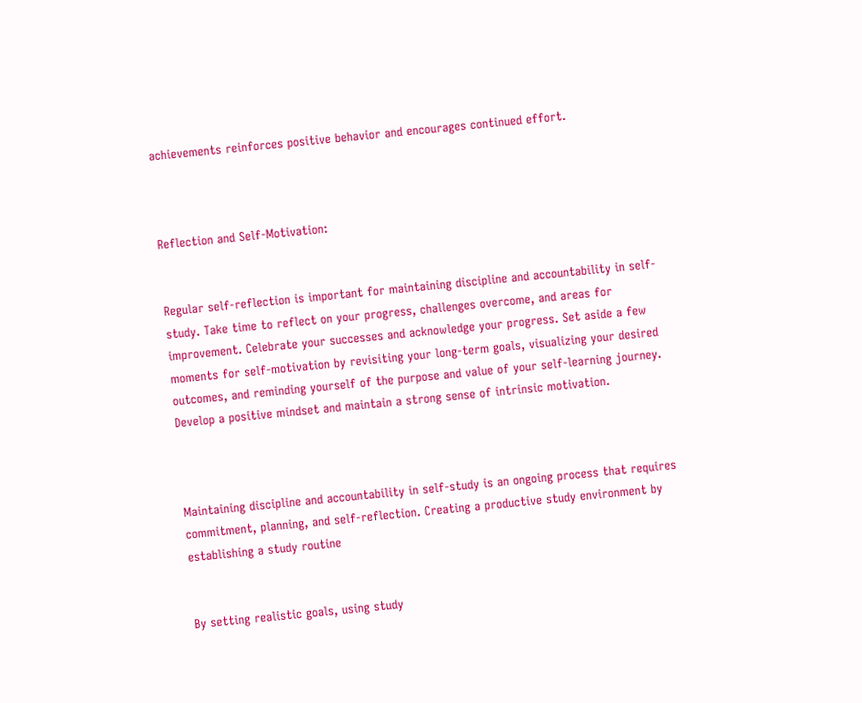achievements reinforces positive behavior and encourages continued effort.



Reflection and Self-Motivation:


Regular self-reflection is important for maintaining discipline and accountability in self-study. Take time to reflect on your progress, challenges overcome, and areas for improvement. Celebrate your successes and acknowledge your progress. Set aside a few moments for self-motivation by revisiting your long-term goals, visualizing your desired outcomes, and reminding yourself of the purpose and value of your self-learning journey. Develop a positive mindset and maintain a strong sense of intrinsic motivation.



Maintaining discipline and accountability in self-study is an ongoing process that requires commitment, planning, and self-reflection. Creating a productive study environment by establishing a study routine


By setting realistic goals, using study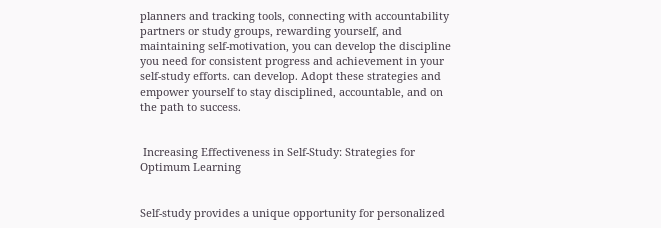planners and tracking tools, connecting with accountability partners or study groups, rewarding yourself, and maintaining self-motivation, you can develop the discipline you need for consistent progress and achievement in your self-study efforts. can develop. Adopt these strategies and empower yourself to stay disciplined, accountable, and on the path to success.


 Increasing Effectiveness in Self-Study: Strategies for Optimum Learning


Self-study provides a unique opportunity for personalized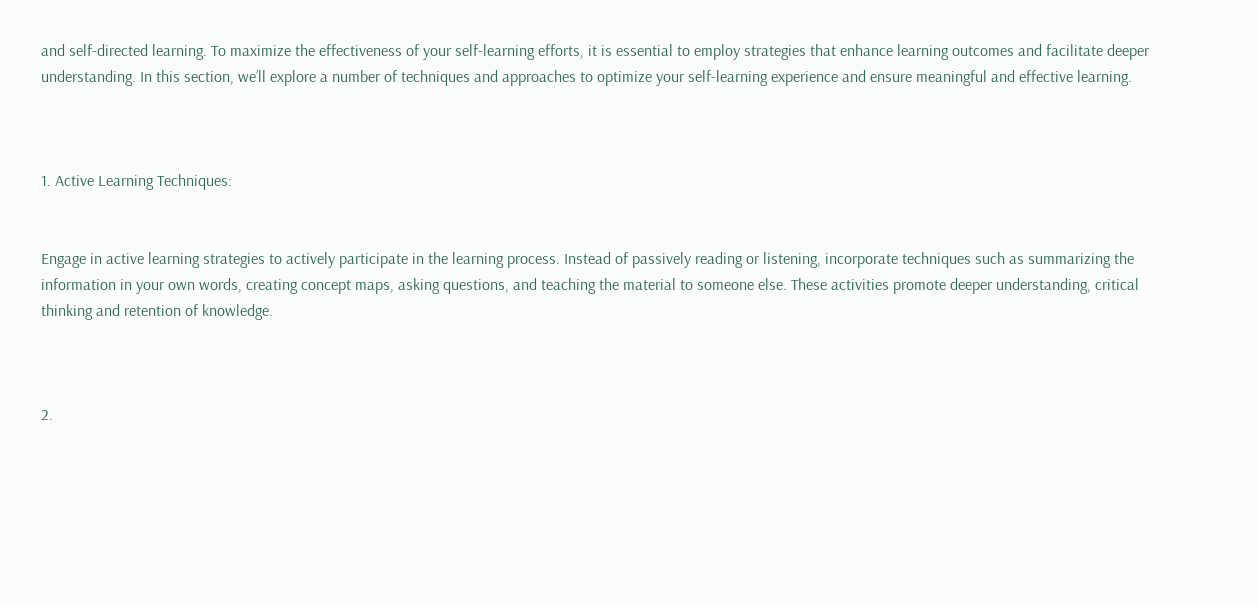and self-directed learning. To maximize the effectiveness of your self-learning efforts, it is essential to employ strategies that enhance learning outcomes and facilitate deeper understanding. In this section, we’ll explore a number of techniques and approaches to optimize your self-learning experience and ensure meaningful and effective learning.



1. Active Learning Techniques:


Engage in active learning strategies to actively participate in the learning process. Instead of passively reading or listening, incorporate techniques such as summarizing the information in your own words, creating concept maps, asking questions, and teaching the material to someone else. These activities promote deeper understanding, critical thinking and retention of knowledge.



2.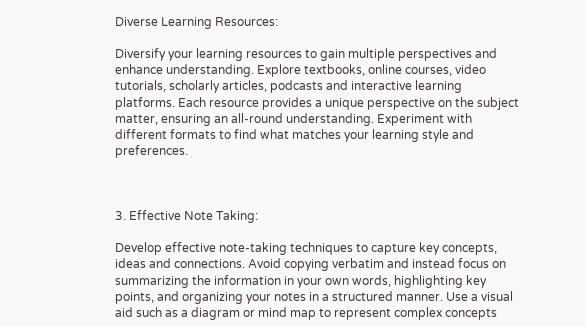Diverse Learning Resources:

Diversify your learning resources to gain multiple perspectives and enhance understanding. Explore textbooks, online courses, video tutorials, scholarly articles, podcasts and interactive learning platforms. Each resource provides a unique perspective on the subject matter, ensuring an all-round understanding. Experiment with different formats to find what matches your learning style and preferences.



3. Effective Note Taking:

Develop effective note-taking techniques to capture key concepts, ideas and connections. Avoid copying verbatim and instead focus on summarizing the information in your own words, highlighting key points, and organizing your notes in a structured manner. Use a visual aid such as a diagram or mind map to represent complex concepts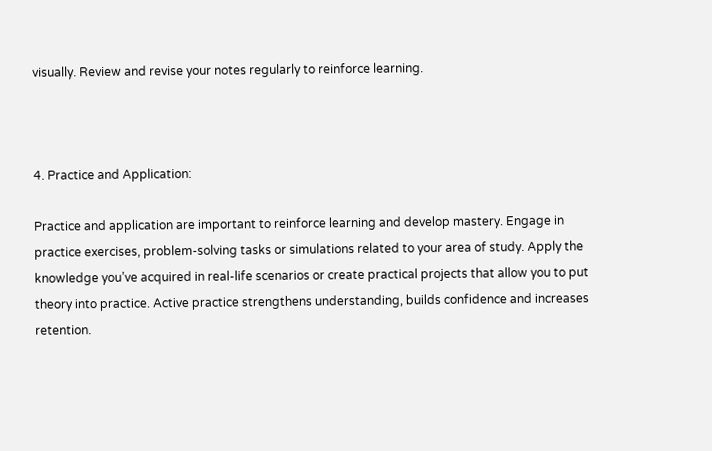visually. Review and revise your notes regularly to reinforce learning.



4. Practice and Application:

Practice and application are important to reinforce learning and develop mastery. Engage in practice exercises, problem-solving tasks or simulations related to your area of study. Apply the knowledge you’ve acquired in real-life scenarios or create practical projects that allow you to put theory into practice. Active practice strengthens understanding, builds confidence and increases retention.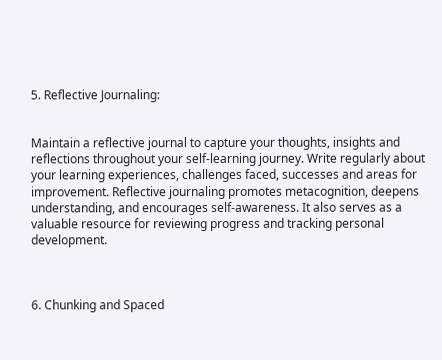5. Reflective Journaling:


Maintain a reflective journal to capture your thoughts, insights and reflections throughout your self-learning journey. Write regularly about your learning experiences, challenges faced, successes and areas for improvement. Reflective journaling promotes metacognition, deepens understanding, and encourages self-awareness. It also serves as a valuable resource for reviewing progress and tracking personal development.



6. Chunking and Spaced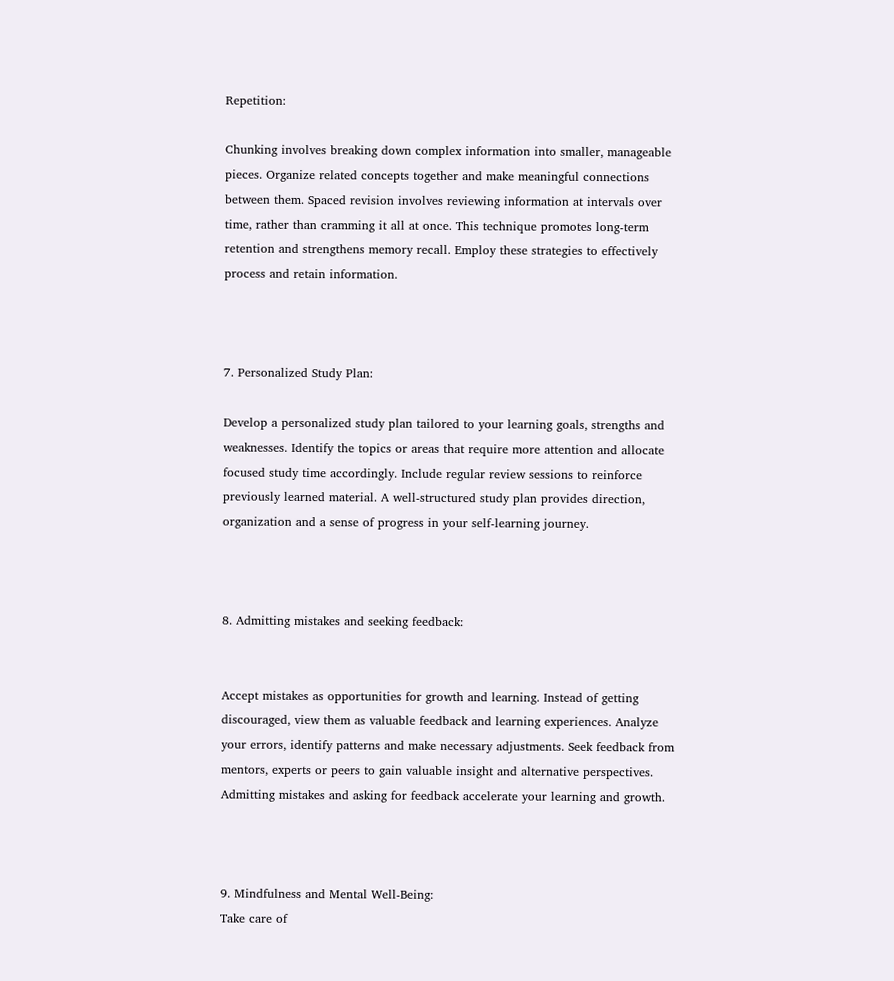Repetition:

Chunking involves breaking down complex information into smaller, manageable pieces. Organize related concepts together and make meaningful connections between them. Spaced revision involves reviewing information at intervals over time, rather than cramming it all at once. This technique promotes long-term retention and strengthens memory recall. Employ these strategies to effectively process and retain information.



7. Personalized Study Plan:

Develop a personalized study plan tailored to your learning goals, strengths and weaknesses. Identify the topics or areas that require more attention and allocate focused study time accordingly. Include regular review sessions to reinforce previously learned material. A well-structured study plan provides direction, organization and a sense of progress in your self-learning journey.



8. Admitting mistakes and seeking feedback:


Accept mistakes as opportunities for growth and learning. Instead of getting discouraged, view them as valuable feedback and learning experiences. Analyze your errors, identify patterns and make necessary adjustments. Seek feedback from mentors, experts or peers to gain valuable insight and alternative perspectives. Admitting mistakes and asking for feedback accelerate your learning and growth.



9. Mindfulness and Mental Well-Being:
Take care of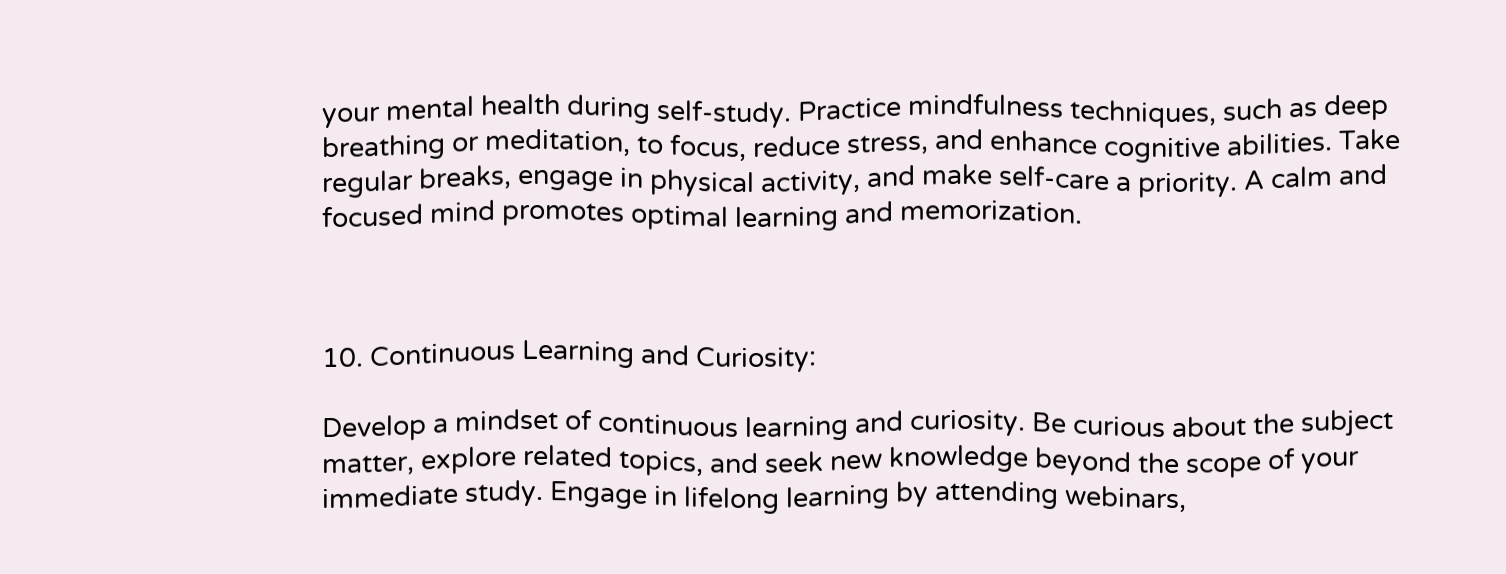your mental health during self-study. Practice mindfulness techniques, such as deep breathing or meditation, to focus, reduce stress, and enhance cognitive abilities. Take regular breaks, engage in physical activity, and make self-care a priority. A calm and focused mind promotes optimal learning and memorization.



10. Continuous Learning and Curiosity:

Develop a mindset of continuous learning and curiosity. Be curious about the subject matter, explore related topics, and seek new knowledge beyond the scope of your immediate study. Engage in lifelong learning by attending webinars,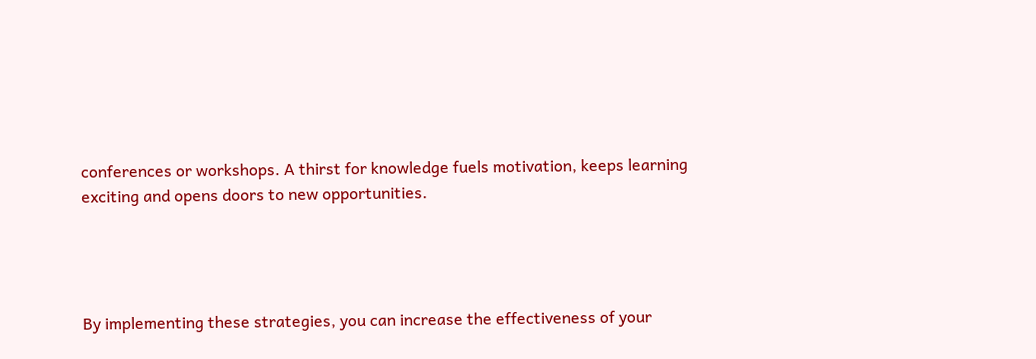conferences or workshops. A thirst for knowledge fuels motivation, keeps learning exciting and opens doors to new opportunities.




By implementing these strategies, you can increase the effectiveness of your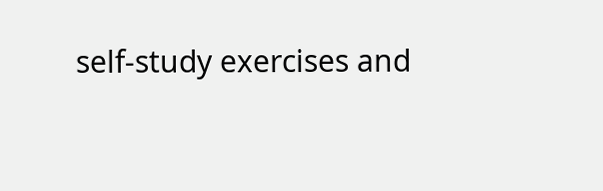self-study exercises and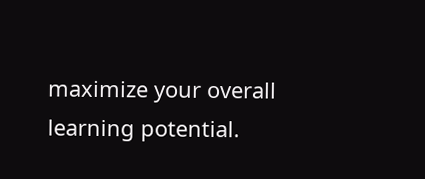maximize your overall learning potential.